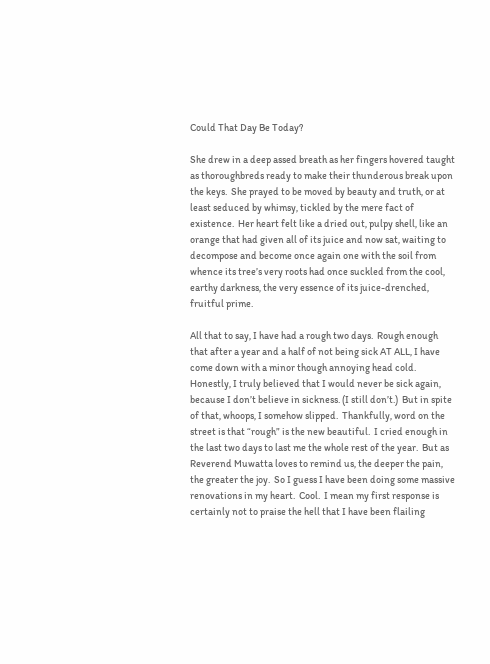Could That Day Be Today?

She drew in a deep assed breath as her fingers hovered taught as thoroughbreds ready to make their thunderous break upon the keys.  She prayed to be moved by beauty and truth, or at least seduced by whimsy, tickled by the mere fact of existence.  Her heart felt like a dried out, pulpy shell, like an orange that had given all of its juice and now sat, waiting to decompose and become once again one with the soil from whence its tree’s very roots had once suckled from the cool, earthy darkness, the very essence of its juice-drenched, fruitful prime.

All that to say, I have had a rough two days.  Rough enough that after a year and a half of not being sick AT ALL, I have come down with a minor though annoying head cold.  Honestly, I truly believed that I would never be sick again, because I don’t believe in sickness. (I still don’t.)  But in spite of that, whoops, I somehow slipped.  Thankfully, word on the street is that “rough” is the new beautiful.  I cried enough in the last two days to last me the whole rest of the year.  But as Reverend Muwatta loves to remind us, the deeper the pain, the greater the joy.  So I guess I have been doing some massive renovations in my heart.  Cool.  I mean my first response is certainly not to praise the hell that I have been flailing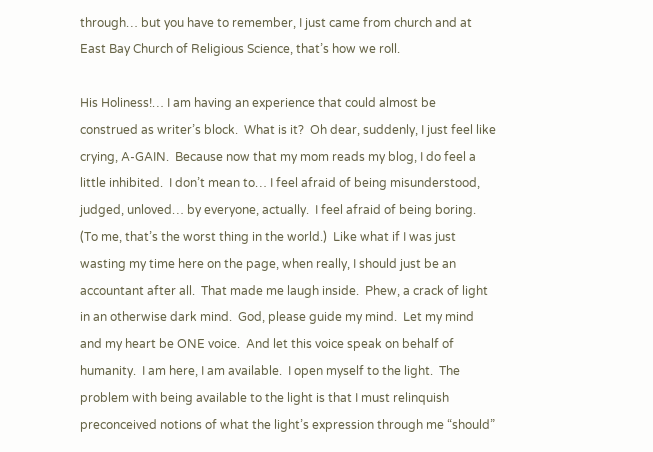through… but you have to remember, I just came from church and at East Bay Church of Religious Science, that’s how we roll.

His Holiness!… I am having an experience that could almost be construed as writer’s block.  What is it?  Oh dear, suddenly, I just feel like crying, A-GAIN.  Because now that my mom reads my blog, I do feel a little inhibited.  I don’t mean to… I feel afraid of being misunderstood, judged, unloved… by everyone, actually.  I feel afraid of being boring.  (To me, that’s the worst thing in the world.)  Like what if I was just wasting my time here on the page, when really, I should just be an accountant after all.  That made me laugh inside.  Phew, a crack of light in an otherwise dark mind.  God, please guide my mind.  Let my mind and my heart be ONE voice.  And let this voice speak on behalf of humanity.  I am here, I am available.  I open myself to the light.  The problem with being available to the light is that I must relinquish preconceived notions of what the light’s expression through me “should”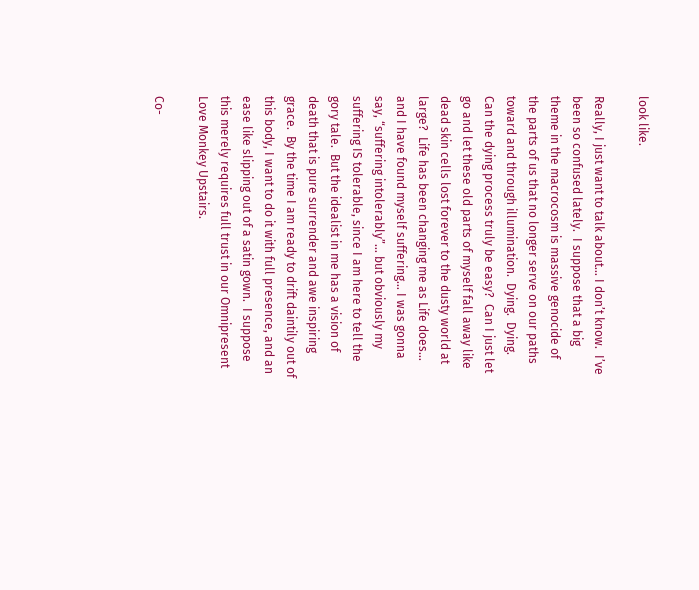look like.

Really, I just want to talk about… I don’t know.  I’ve been so confused lately.  I suppose that a big theme in the macrocosm is massive genocide of the parts of us that no longer serve on our paths toward and through illumination.  Dying.  Dying.  Can the dying process truly be easy?  Can I just let go and let these old parts of myself fall away like dead skin cells lost forever to the dusty world at large?  Life has been changing me as Life does… and I have found myself suffering… I was gonna say, “suffering intolerably”… but obviously my suffering IS tolerable, since I am here to tell the gory tale.  But the idealist in me has a vision of death that is pure surrender and awe inspiring grace.  By the time I am ready to drift daintily out of this body, I want to do it with full presence, and an ease like slipping out of a satin gown.  I suppose this merely requires full trust in our Omnipresent Love Monkey Upstairs.

Co-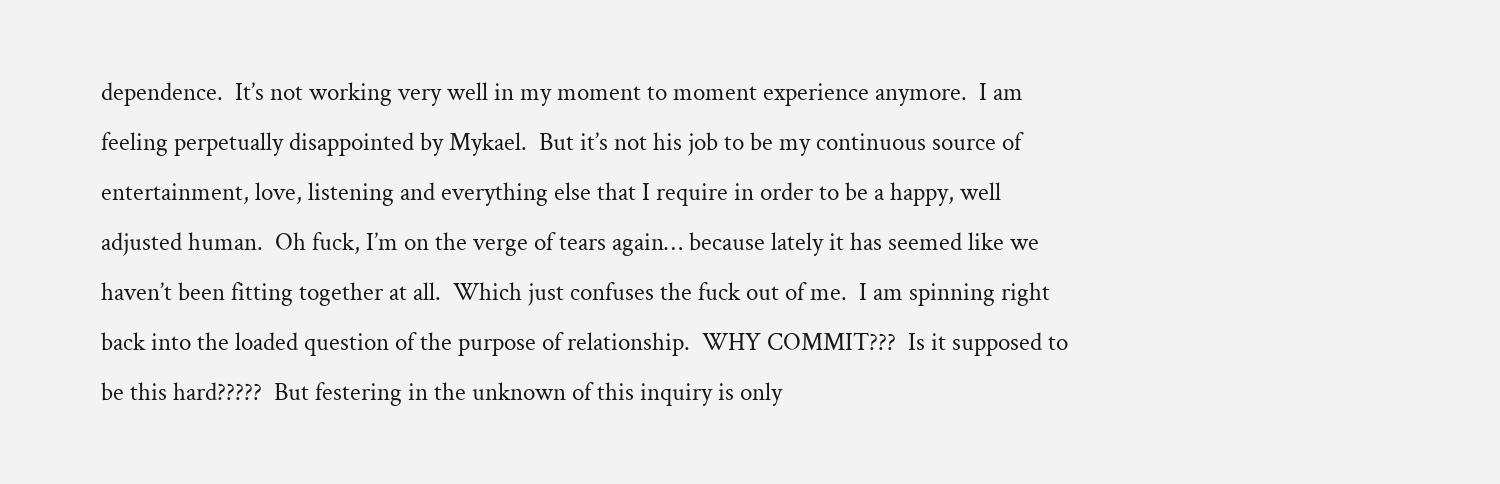dependence.  It’s not working very well in my moment to moment experience anymore.  I am feeling perpetually disappointed by Mykael.  But it’s not his job to be my continuous source of entertainment, love, listening and everything else that I require in order to be a happy, well adjusted human.  Oh fuck, I’m on the verge of tears again… because lately it has seemed like we haven’t been fitting together at all.  Which just confuses the fuck out of me.  I am spinning right back into the loaded question of the purpose of relationship.  WHY COMMIT???  Is it supposed to be this hard?????  But festering in the unknown of this inquiry is only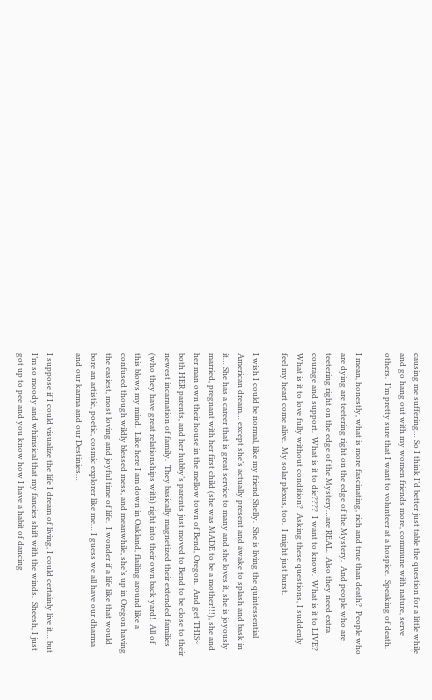causing me suffering… So I think I’d better just table the question for a little while and go hang out with my women friends more, commune with nature, serve others.  I’m pretty sure that I want to volunteer at a hospice.  Speaking of death.

I mean, honestly, what is more fascinating, rich and true than death?  People who are dying are teetering right on the edge of the Mystery.  And people who are teetering right on the edge of the Mystery…are REAL.  Also they need extra courage and support.  What is it to die????  I want to know.  What is it to LIVE?  What is it to love fully without condition?  Asking these questions, I suddenly feel my heart come alive.  My solar plexus, too.  I might just burst.

I wish I could be normal, like my friend Shelly.  She is living the quintessential American dream… except she’s actually present and awake to splash and bask in it… She has a career that is great service to many and she loves it, she is joyously married, pregnant with her first child (she was MADE to be a mother!!!), she and her man own their house in the mellow town of Bend, Oregon.  And get THIS~ both HER parents, and her hubby’s parents just moved to Bend to be close to their newest incarnation of family.  They basically magnetized their extended families (who they have great relationships with) right into their own back yard!  All of this blows my mind.  Like here I am down in Oakland, flailing around like a confused though wildly blessed mess, and meanwhile, she’s up in Oregon having the easiest, most loving and joyful time of life.  I wonder if a life like that would bore an artistic, poetic, cosmic explorer like me… I guess we all have our dharma and our karma and our Destinies…

I suppose if I could visualize the life I dream of living, I could certainly live it… but I’m so moody and whimsical that my fancies shift with the winds.  Sheesh, I just got up to pee and you know how I have a habit of dancing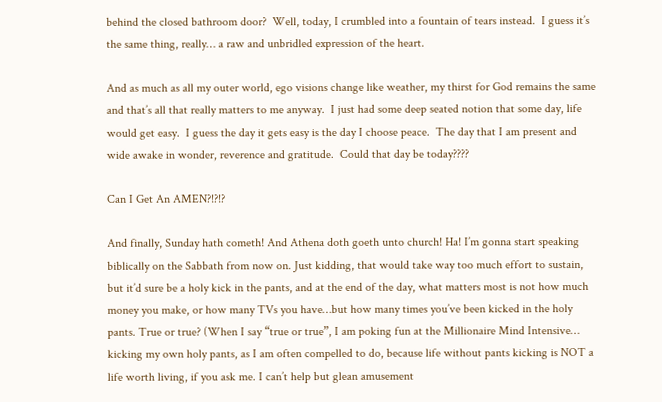behind the closed bathroom door?  Well, today, I crumbled into a fountain of tears instead.  I guess it’s the same thing, really… a raw and unbridled expression of the heart.

And as much as all my outer world, ego visions change like weather, my thirst for God remains the same and that’s all that really matters to me anyway.  I just had some deep seated notion that some day, life would get easy.  I guess the day it gets easy is the day I choose peace.  The day that I am present and wide awake in wonder, reverence and gratitude.  Could that day be today????

Can I Get An AMEN?!?!?

And finally, Sunday hath cometh! And Athena doth goeth unto church! Ha! I’m gonna start speaking biblically on the Sabbath from now on. Just kidding, that would take way too much effort to sustain, but it’d sure be a holy kick in the pants, and at the end of the day, what matters most is not how much money you make, or how many TVs you have…but how many times you’ve been kicked in the holy pants. True or true? (When I say “true or true”, I am poking fun at the Millionaire Mind Intensive… kicking my own holy pants, as I am often compelled to do, because life without pants kicking is NOT a life worth living, if you ask me. I can’t help but glean amusement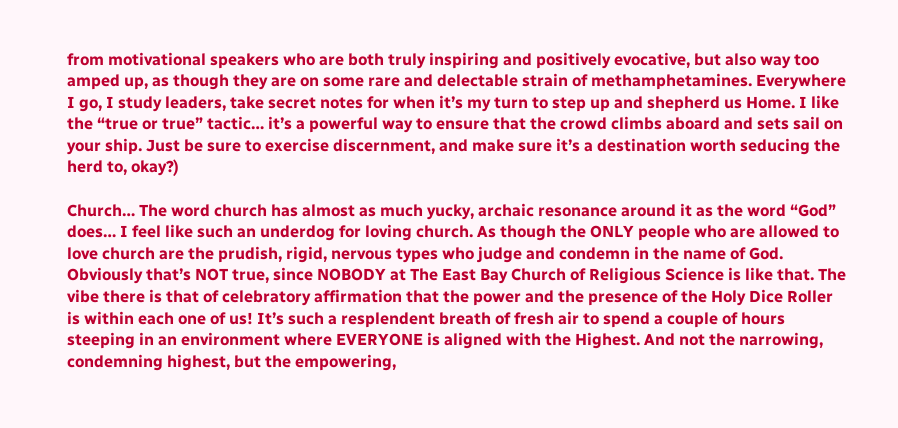from motivational speakers who are both truly inspiring and positively evocative, but also way too amped up, as though they are on some rare and delectable strain of methamphetamines. Everywhere I go, I study leaders, take secret notes for when it’s my turn to step up and shepherd us Home. I like the “true or true” tactic… it’s a powerful way to ensure that the crowd climbs aboard and sets sail on your ship. Just be sure to exercise discernment, and make sure it’s a destination worth seducing the herd to, okay?)

Church… The word church has almost as much yucky, archaic resonance around it as the word “God” does… I feel like such an underdog for loving church. As though the ONLY people who are allowed to love church are the prudish, rigid, nervous types who judge and condemn in the name of God. Obviously that’s NOT true, since NOBODY at The East Bay Church of Religious Science is like that. The vibe there is that of celebratory affirmation that the power and the presence of the Holy Dice Roller is within each one of us! It’s such a resplendent breath of fresh air to spend a couple of hours steeping in an environment where EVERYONE is aligned with the Highest. And not the narrowing, condemning highest, but the empowering,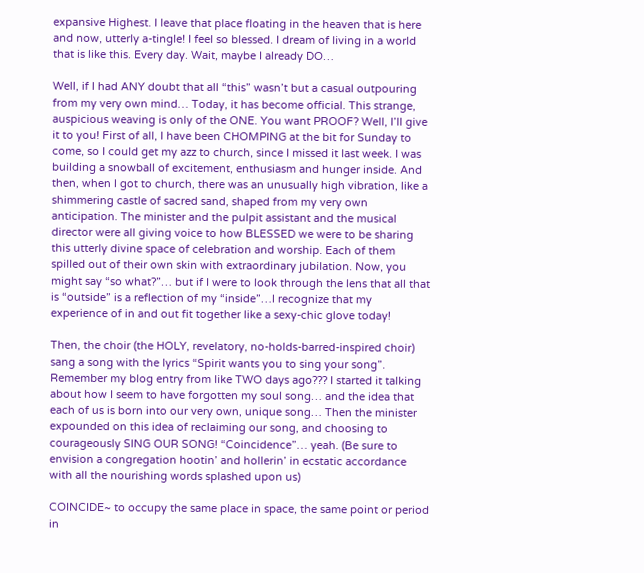expansive Highest. I leave that place floating in the heaven that is here and now, utterly a-tingle! I feel so blessed. I dream of living in a world that is like this. Every day. Wait, maybe I already DO…

Well, if I had ANY doubt that all “this” wasn’t but a casual outpouring from my very own mind… Today, it has become official. This strange, auspicious weaving is only of the ONE. You want PROOF? Well, I’ll give it to you! First of all, I have been CHOMPING at the bit for Sunday to come, so I could get my azz to church, since I missed it last week. I was building a snowball of excitement, enthusiasm and hunger inside. And then, when I got to church, there was an unusually high vibration, like a shimmering castle of sacred sand, shaped from my very own anticipation. The minister and the pulpit assistant and the musical director were all giving voice to how BLESSED we were to be sharing this utterly divine space of celebration and worship. Each of them spilled out of their own skin with extraordinary jubilation. Now, you might say “so what?”… but if I were to look through the lens that all that is “outside” is a reflection of my “inside”…I recognize that my experience of in and out fit together like a sexy-chic glove today!

Then, the choir (the HOLY, revelatory, no-holds-barred-inspired choir) sang a song with the lyrics “Spirit wants you to sing your song”. Remember my blog entry from like TWO days ago??? I started it talking about how I seem to have forgotten my soul song… and the idea that each of us is born into our very own, unique song… Then the minister expounded on this idea of reclaiming our song, and choosing to courageously SING OUR SONG! “Coincidence”… yeah. (Be sure to envision a congregation hootin’ and hollerin’ in ecstatic accordance with all the nourishing words splashed upon us)

COINCIDE~ to occupy the same place in space, the same point or period in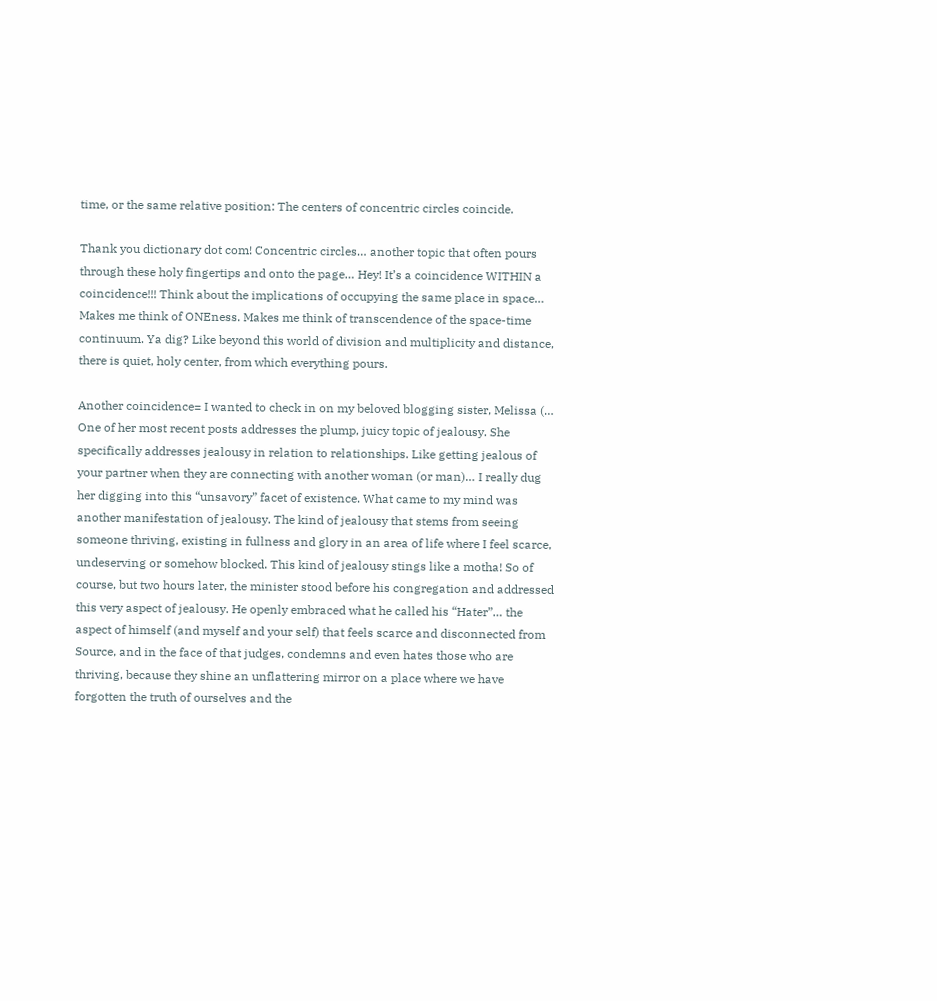time, or the same relative position: The centers of concentric circles coincide.

Thank you dictionary dot com! Concentric circles… another topic that often pours through these holy fingertips and onto the page… Hey! It’s a coincidence WITHIN a coincidence!!! Think about the implications of occupying the same place in space… Makes me think of ONEness. Makes me think of transcendence of the space-time continuum. Ya dig? Like beyond this world of division and multiplicity and distance, there is quiet, holy center, from which everything pours.

Another coincidence= I wanted to check in on my beloved blogging sister, Melissa (… One of her most recent posts addresses the plump, juicy topic of jealousy. She specifically addresses jealousy in relation to relationships. Like getting jealous of your partner when they are connecting with another woman (or man)… I really dug her digging into this “unsavory” facet of existence. What came to my mind was another manifestation of jealousy. The kind of jealousy that stems from seeing someone thriving, existing in fullness and glory in an area of life where I feel scarce, undeserving or somehow blocked. This kind of jealousy stings like a motha! So of course, but two hours later, the minister stood before his congregation and addressed this very aspect of jealousy. He openly embraced what he called his “Hater”… the aspect of himself (and myself and your self) that feels scarce and disconnected from Source, and in the face of that judges, condemns and even hates those who are thriving, because they shine an unflattering mirror on a place where we have forgotten the truth of ourselves and the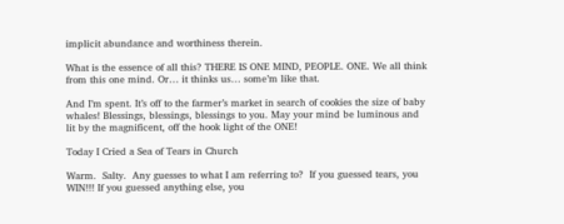implicit abundance and worthiness therein.

What is the essence of all this? THERE IS ONE MIND, PEOPLE. ONE. We all think from this one mind. Or… it thinks us… some’m like that.

And I’m spent. It’s off to the farmer’s market in search of cookies the size of baby whales! Blessings, blessings, blessings to you. May your mind be luminous and lit by the magnificent, off the hook light of the ONE!

Today I Cried a Sea of Tears in Church

Warm.  Salty.  Any guesses to what I am referring to?  If you guessed tears, you WIN!!! If you guessed anything else, you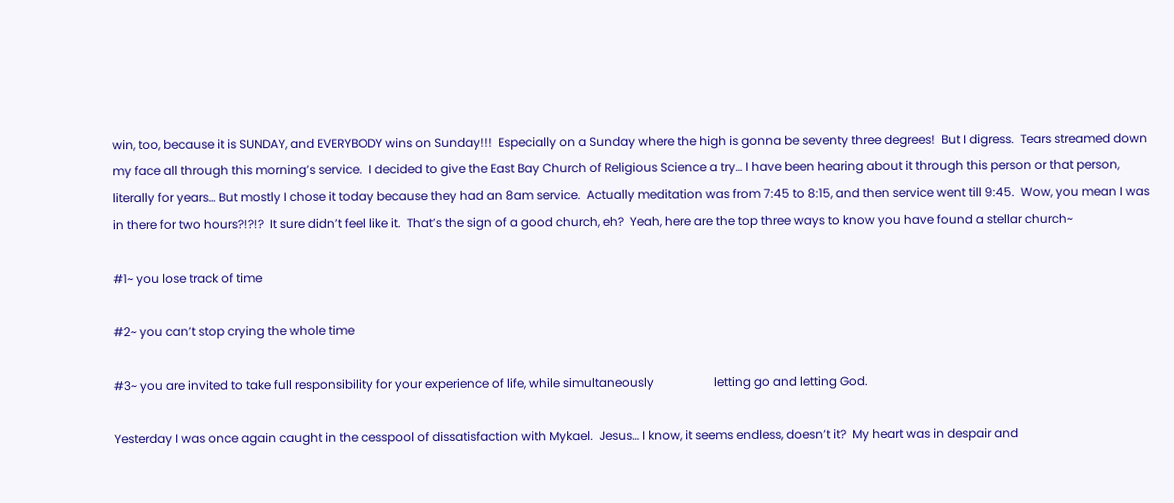win, too, because it is SUNDAY, and EVERYBODY wins on Sunday!!!  Especially on a Sunday where the high is gonna be seventy three degrees!  But I digress.  Tears streamed down my face all through this morning’s service.  I decided to give the East Bay Church of Religious Science a try… I have been hearing about it through this person or that person, literally for years… But mostly I chose it today because they had an 8am service.  Actually meditation was from 7:45 to 8:15, and then service went till 9:45.  Wow, you mean I was in there for two hours?!?!?  It sure didn’t feel like it.  That’s the sign of a good church, eh?  Yeah, here are the top three ways to know you have found a stellar church~

#1~ you lose track of time

#2~ you can’t stop crying the whole time

#3~ you are invited to take full responsibility for your experience of life, while simultaneously                    letting go and letting God.

Yesterday I was once again caught in the cesspool of dissatisfaction with Mykael.  Jesus… I know, it seems endless, doesn’t it?  My heart was in despair and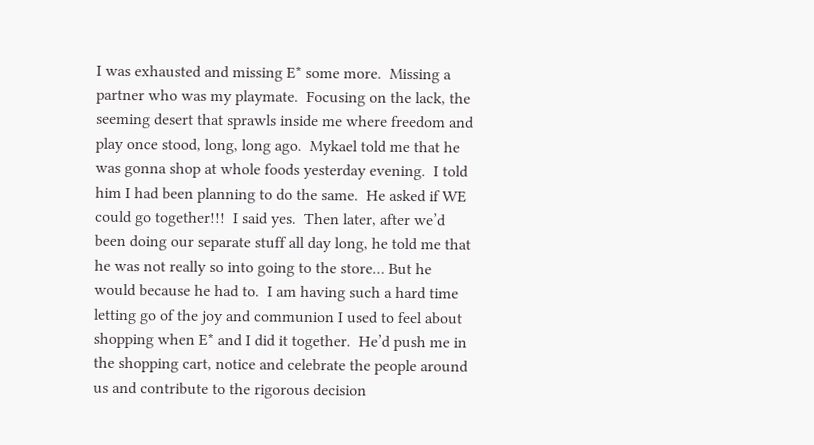I was exhausted and missing E* some more.  Missing a partner who was my playmate.  Focusing on the lack, the seeming desert that sprawls inside me where freedom and play once stood, long, long ago.  Mykael told me that he was gonna shop at whole foods yesterday evening.  I told him I had been planning to do the same.  He asked if WE could go together!!!  I said yes.  Then later, after we’d been doing our separate stuff all day long, he told me that he was not really so into going to the store… But he would because he had to.  I am having such a hard time letting go of the joy and communion I used to feel about shopping when E* and I did it together.  He’d push me in the shopping cart, notice and celebrate the people around us and contribute to the rigorous decision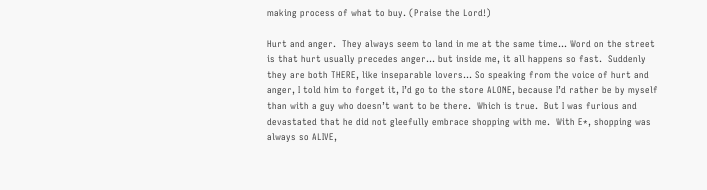making process of what to buy. (Praise the Lord!)

Hurt and anger.  They always seem to land in me at the same time… Word on the street is that hurt usually precedes anger… but inside me, it all happens so fast.  Suddenly they are both THERE, like inseparable lovers… So speaking from the voice of hurt and anger, I told him to forget it, I’d go to the store ALONE, because I’d rather be by myself than with a guy who doesn’t want to be there.  Which is true.  But I was furious and devastated that he did not gleefully embrace shopping with me.  With E*, shopping was always so ALIVE,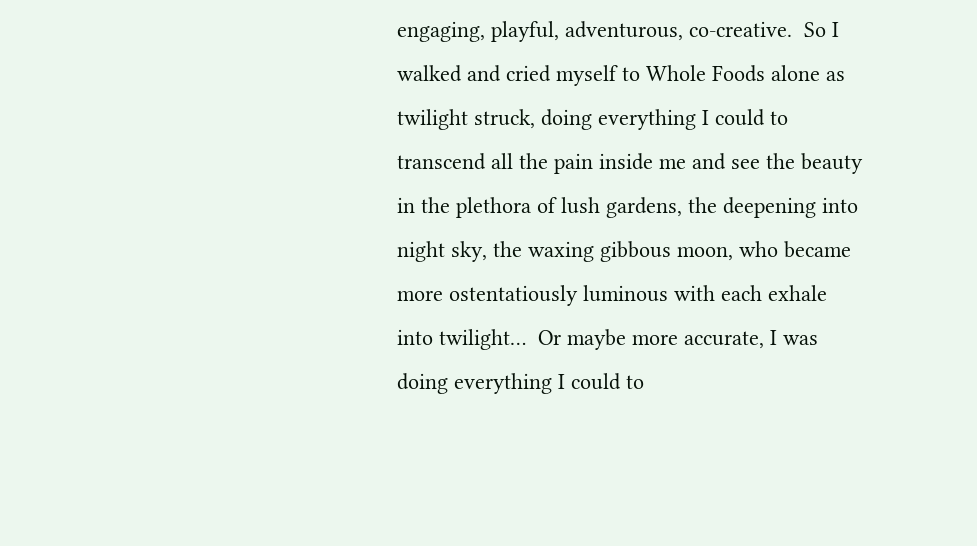engaging, playful, adventurous, co-creative.  So I walked and cried myself to Whole Foods alone as twilight struck, doing everything I could to transcend all the pain inside me and see the beauty in the plethora of lush gardens, the deepening into night sky, the waxing gibbous moon, who became more ostentatiously luminous with each exhale into twilight…  Or maybe more accurate, I was doing everything I could to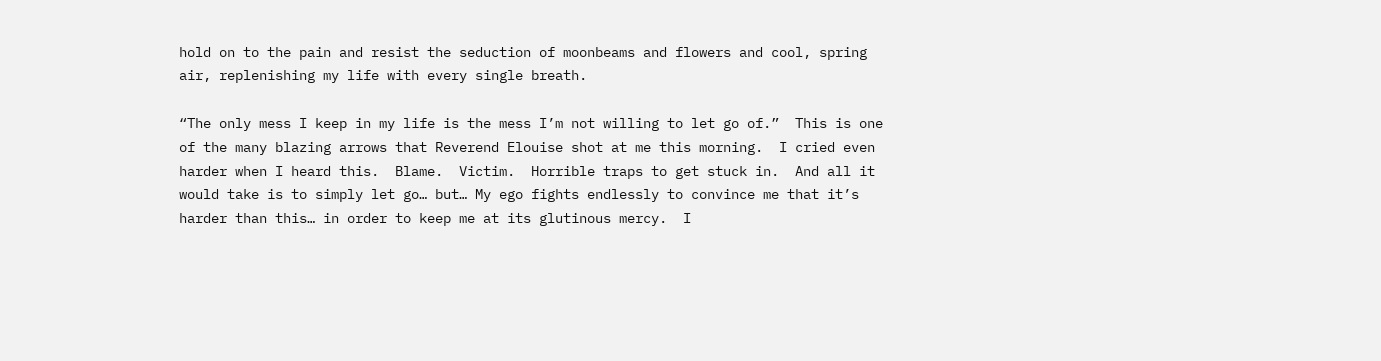hold on to the pain and resist the seduction of moonbeams and flowers and cool, spring air, replenishing my life with every single breath.

“The only mess I keep in my life is the mess I’m not willing to let go of.”  This is one of the many blazing arrows that Reverend Elouise shot at me this morning.  I cried even harder when I heard this.  Blame.  Victim.  Horrible traps to get stuck in.  And all it would take is to simply let go… but… My ego fights endlessly to convince me that it’s harder than this… in order to keep me at its glutinous mercy.  I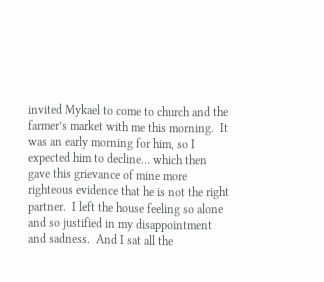invited Mykael to come to church and the farmer’s market with me this morning.  It was an early morning for him, so I expected him to decline… which then gave this grievance of mine more righteous evidence that he is not the right partner.  I left the house feeling so alone and so justified in my disappointment and sadness.  And I sat all the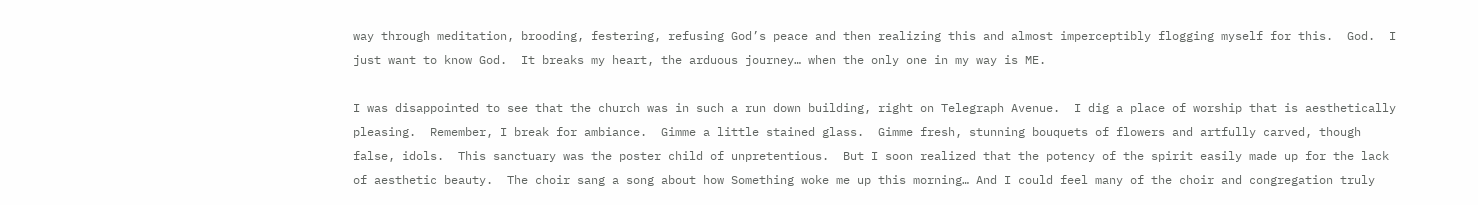way through meditation, brooding, festering, refusing God’s peace and then realizing this and almost imperceptibly flogging myself for this.  God.  I just want to know God.  It breaks my heart, the arduous journey… when the only one in my way is ME.

I was disappointed to see that the church was in such a run down building, right on Telegraph Avenue.  I dig a place of worship that is aesthetically pleasing.  Remember, I break for ambiance.  Gimme a little stained glass.  Gimme fresh, stunning bouquets of flowers and artfully carved, though false, idols.  This sanctuary was the poster child of unpretentious.  But I soon realized that the potency of the spirit easily made up for the lack of aesthetic beauty.  The choir sang a song about how Something woke me up this morning… And I could feel many of the choir and congregation truly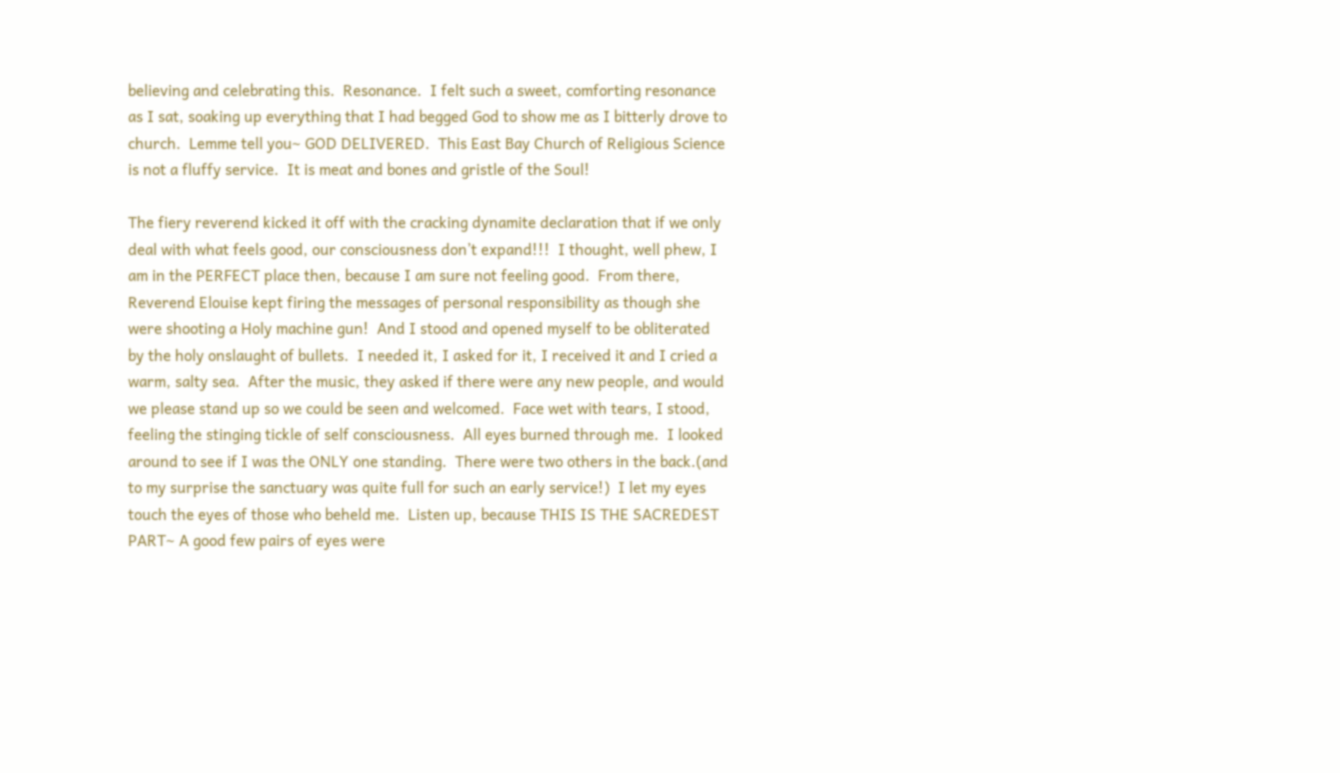believing and celebrating this.  Resonance.  I felt such a sweet, comforting resonance as I sat, soaking up everything that I had begged God to show me as I bitterly drove to church.  Lemme tell you~ GOD DELIVERED.  This East Bay Church of Religious Science is not a fluffy service.  It is meat and bones and gristle of the Soul!

The fiery reverend kicked it off with the cracking dynamite declaration that if we only deal with what feels good, our consciousness don’t expand!!!  I thought, well phew, I am in the PERFECT place then, because I am sure not feeling good.  From there, Reverend Elouise kept firing the messages of personal responsibility as though she were shooting a Holy machine gun!  And I stood and opened myself to be obliterated by the holy onslaught of bullets.  I needed it, I asked for it, I received it and I cried a warm, salty sea.  After the music, they asked if there were any new people, and would we please stand up so we could be seen and welcomed.  Face wet with tears, I stood, feeling the stinging tickle of self consciousness.  All eyes burned through me.  I looked around to see if I was the ONLY one standing.  There were two others in the back.(and to my surprise the sanctuary was quite full for such an early service!)  I let my eyes touch the eyes of those who beheld me.  Listen up, because THIS IS THE SACREDEST PART~ A good few pairs of eyes were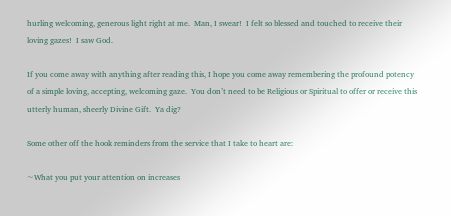hurling welcoming, generous light right at me.  Man, I swear!  I felt so blessed and touched to receive their loving gazes!  I saw God.

If you come away with anything after reading this, I hope you come away remembering the profound potency of a simple loving, accepting, welcoming gaze.  You don’t need to be Religious or Spiritual to offer or receive this utterly human, sheerly Divine Gift.  Ya dig?

Some other off the hook reminders from the service that I take to heart are:

~What you put your attention on increases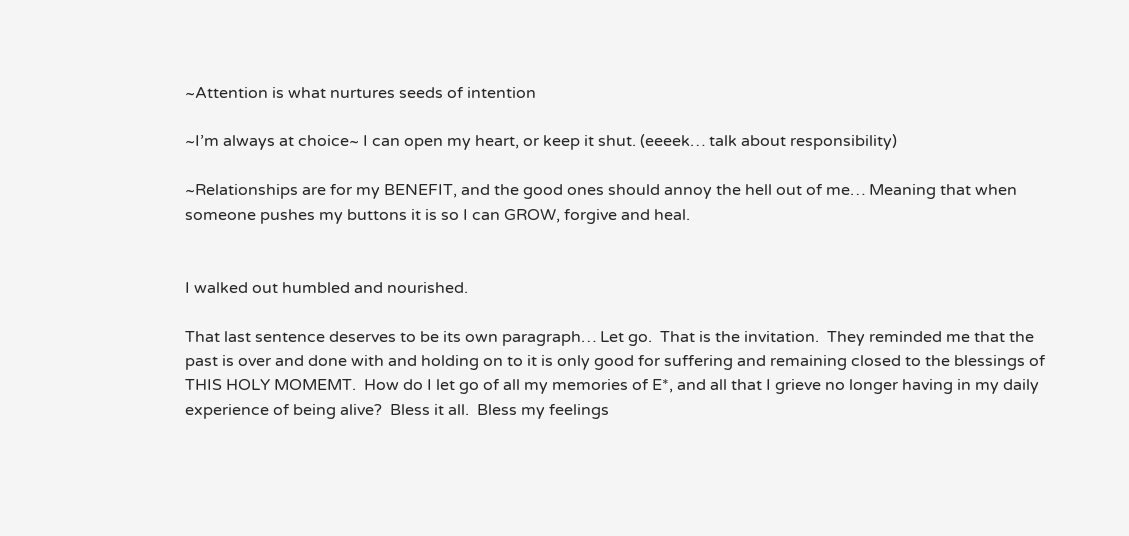~Attention is what nurtures seeds of intention

~I’m always at choice~ I can open my heart, or keep it shut. (eeeek… talk about responsibility)

~Relationships are for my BENEFIT, and the good ones should annoy the hell out of me… Meaning that when someone pushes my buttons it is so I can GROW, forgive and heal.


I walked out humbled and nourished.

That last sentence deserves to be its own paragraph… Let go.  That is the invitation.  They reminded me that the past is over and done with and holding on to it is only good for suffering and remaining closed to the blessings of THIS HOLY MOMEMT.  How do I let go of all my memories of E*, and all that I grieve no longer having in my daily experience of being alive?  Bless it all.  Bless my feelings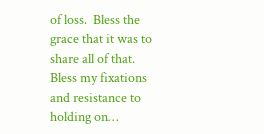of loss.  Bless the grace that it was to share all of that.  Bless my fixations and resistance to holding on…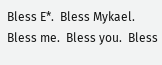Bless E*.  Bless Mykael.  Bless me.  Bless you.  Bless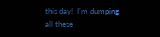this day!  I’m dumping all these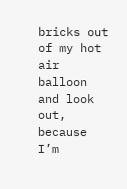bricks out of my hot air balloon and look out,  because I’m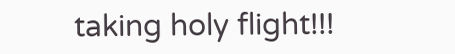taking holy flight!!!